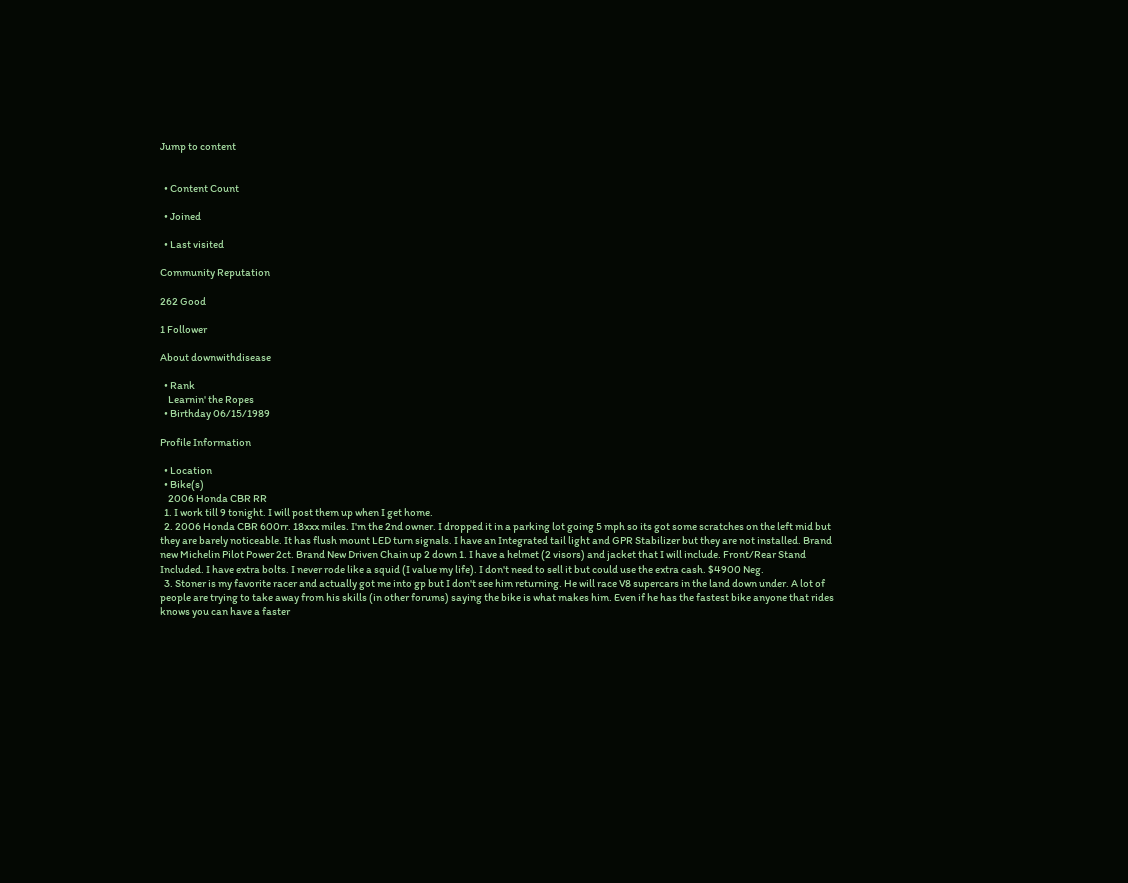Jump to content


  • Content Count

  • Joined

  • Last visited

Community Reputation

262 Good

1 Follower

About downwithdisease

  • Rank
    Learnin' the Ropes
  • Birthday 06/15/1989

Profile Information

  • Location
  • Bike(s)
    2006 Honda CBR RR
  1. I work till 9 tonight. I will post them up when I get home.
  2. 2006 Honda CBR 600rr. 18xxx miles. I'm the 2nd owner. I dropped it in a parking lot going 5 mph so its got some scratches on the left mid but they are barely noticeable. It has flush mount LED turn signals. I have an Integrated tail light and GPR Stabilizer but they are not installed. Brand new Michelin Pilot Power 2ct. Brand New Driven Chain up 2 down 1. I have a helmet (2 visors) and jacket that I will include. Front/Rear Stand Included. I have extra bolts. I never rode like a squid (I value my life). I don't need to sell it but could use the extra cash. $4900 Neg.
  3. Stoner is my favorite racer and actually got me into gp but I don't see him returning. He will race V8 supercars in the land down under. A lot of people are trying to take away from his skills (in other forums) saying the bike is what makes him. Even if he has the fastest bike anyone that rides knows you can have a faster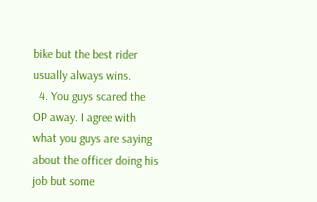bike but the best rider usually always wins.
  4. You guys scared the OP away. I agree with what you guys are saying about the officer doing his job but some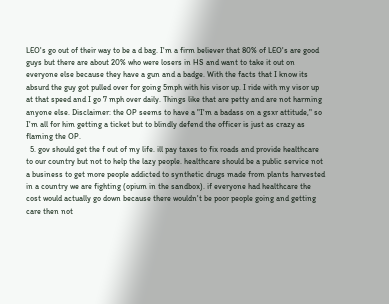LEO's go out of their way to be a d bag. I'm a firm believer that 80% of LEO's are good guys but there are about 20% who were losers in HS and want to take it out on everyone else because they have a gun and a badge. With the facts that I know its absurd the guy got pulled over for going 5mph with his visor up. I ride with my visor up at that speed and I go 7 mph over daily. Things like that are petty and are not harming anyone else. Disclaimer: the OP seems to have a "I'm a badass on a gsxr attitude," so I'm all for him getting a ticket but to blindly defend the officer is just as crazy as flaming the OP.
  5. gov should get the f out of my life. ill pay taxes to fix roads and provide healthcare to our country but not to help the lazy people. healthcare should be a public service not a business to get more people addicted to synthetic drugs made from plants harvested in a country we are fighting (opium in the sandbox). if everyone had healthcare the cost would actually go down because there wouldn't be poor people going and getting care then not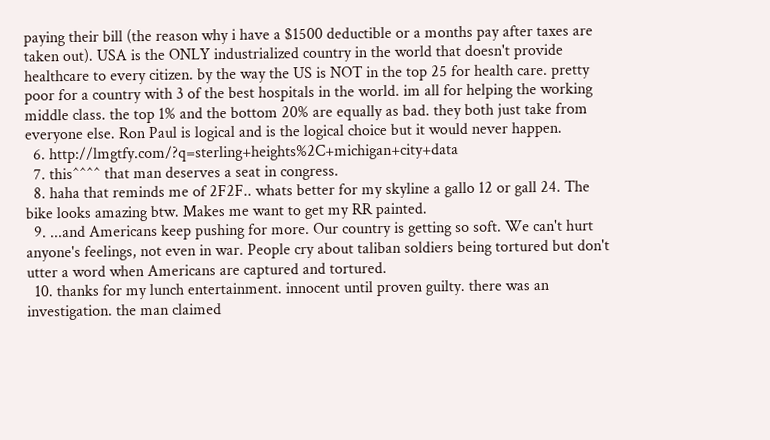paying their bill (the reason why i have a $1500 deductible or a months pay after taxes are taken out). USA is the ONLY industrialized country in the world that doesn't provide healthcare to every citizen. by the way the US is NOT in the top 25 for health care. pretty poor for a country with 3 of the best hospitals in the world. im all for helping the working middle class. the top 1% and the bottom 20% are equally as bad. they both just take from everyone else. Ron Paul is logical and is the logical choice but it would never happen.
  6. http://lmgtfy.com/?q=sterling+heights%2C+michigan+city+data
  7. this^^^^ that man deserves a seat in congress.
  8. haha that reminds me of 2F2F.. whats better for my skyline a gallo 12 or gall 24. The bike looks amazing btw. Makes me want to get my RR painted.
  9. ...and Americans keep pushing for more. Our country is getting so soft. We can't hurt anyone's feelings, not even in war. People cry about taliban soldiers being tortured but don't utter a word when Americans are captured and tortured.
  10. thanks for my lunch entertainment. innocent until proven guilty. there was an investigation. the man claimed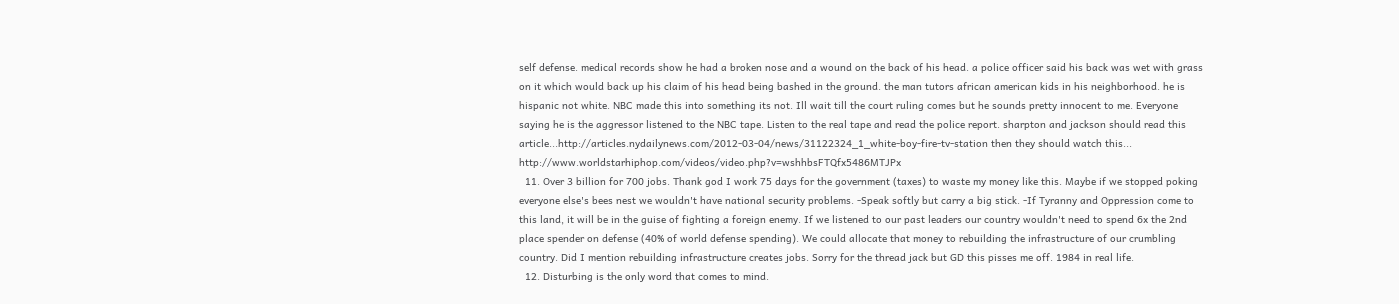self defense. medical records show he had a broken nose and a wound on the back of his head. a police officer said his back was wet with grass on it which would back up his claim of his head being bashed in the ground. the man tutors african american kids in his neighborhood. he is hispanic not white. NBC made this into something its not. Ill wait till the court ruling comes but he sounds pretty innocent to me. Everyone saying he is the aggressor listened to the NBC tape. Listen to the real tape and read the police report. sharpton and jackson should read this article...http://articles.nydailynews.com/2012-03-04/news/31122324_1_white-boy-fire-tv-station then they should watch this... http://www.worldstarhiphop.com/videos/video.php?v=wshhbsFTQfx5486MTJPx
  11. Over 3 billion for 700 jobs. Thank god I work 75 days for the government (taxes) to waste my money like this. Maybe if we stopped poking everyone else's bees nest we wouldn't have national security problems. -Speak softly but carry a big stick. -If Tyranny and Oppression come to this land, it will be in the guise of fighting a foreign enemy. If we listened to our past leaders our country wouldn't need to spend 6x the 2nd place spender on defense (40% of world defense spending). We could allocate that money to rebuilding the infrastructure of our crumbling country. Did I mention rebuilding infrastructure creates jobs. Sorry for the thread jack but GD this pisses me off. 1984 in real life.
  12. Disturbing is the only word that comes to mind.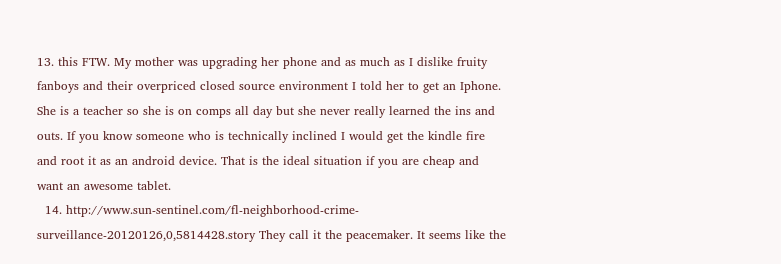13. this FTW. My mother was upgrading her phone and as much as I dislike fruity fanboys and their overpriced closed source environment I told her to get an Iphone. She is a teacher so she is on comps all day but she never really learned the ins and outs. If you know someone who is technically inclined I would get the kindle fire and root it as an android device. That is the ideal situation if you are cheap and want an awesome tablet.
  14. http://www.sun-sentinel.com/fl-neighborhood-crime-surveillance-20120126,0,5814428.story They call it the peacemaker. It seems like the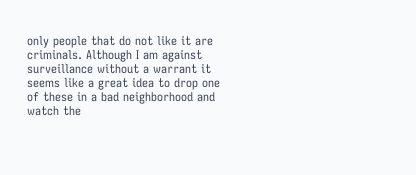only people that do not like it are criminals. Although I am against surveillance without a warrant it seems like a great idea to drop one of these in a bad neighborhood and watch the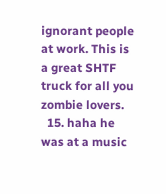ignorant people at work. This is a great SHTF truck for all you zombie lovers.
  15. haha he was at a music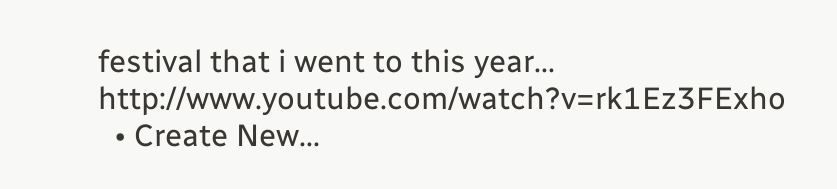festival that i went to this year... http://www.youtube.com/watch?v=rk1Ez3FExho
  • Create New...